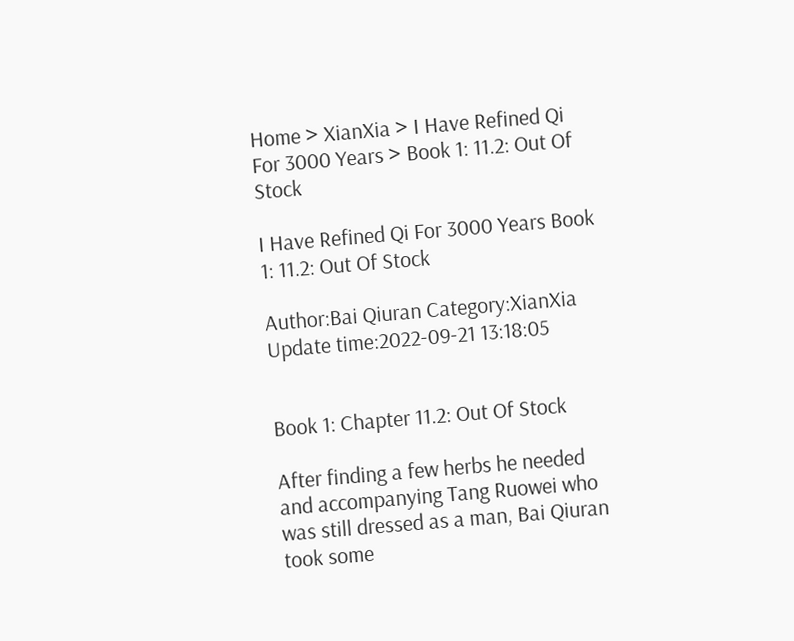Home > XianXia > I Have Refined Qi For 3000 Years > Book 1: 11.2: Out Of Stock

I Have Refined Qi For 3000 Years Book 1: 11.2: Out Of Stock

Author:Bai Qiuran Category:XianXia Update time:2022-09-21 13:18:05


Book 1: Chapter 11.2: Out Of Stock

After finding a few herbs he needed and accompanying Tang Ruowei who was still dressed as a man, Bai Qiuran took some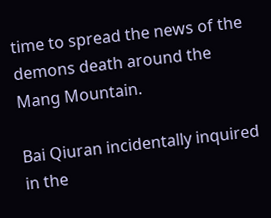time to spread the news of the demons death around the Mang Mountain.

Bai Qiuran incidentally inquired in the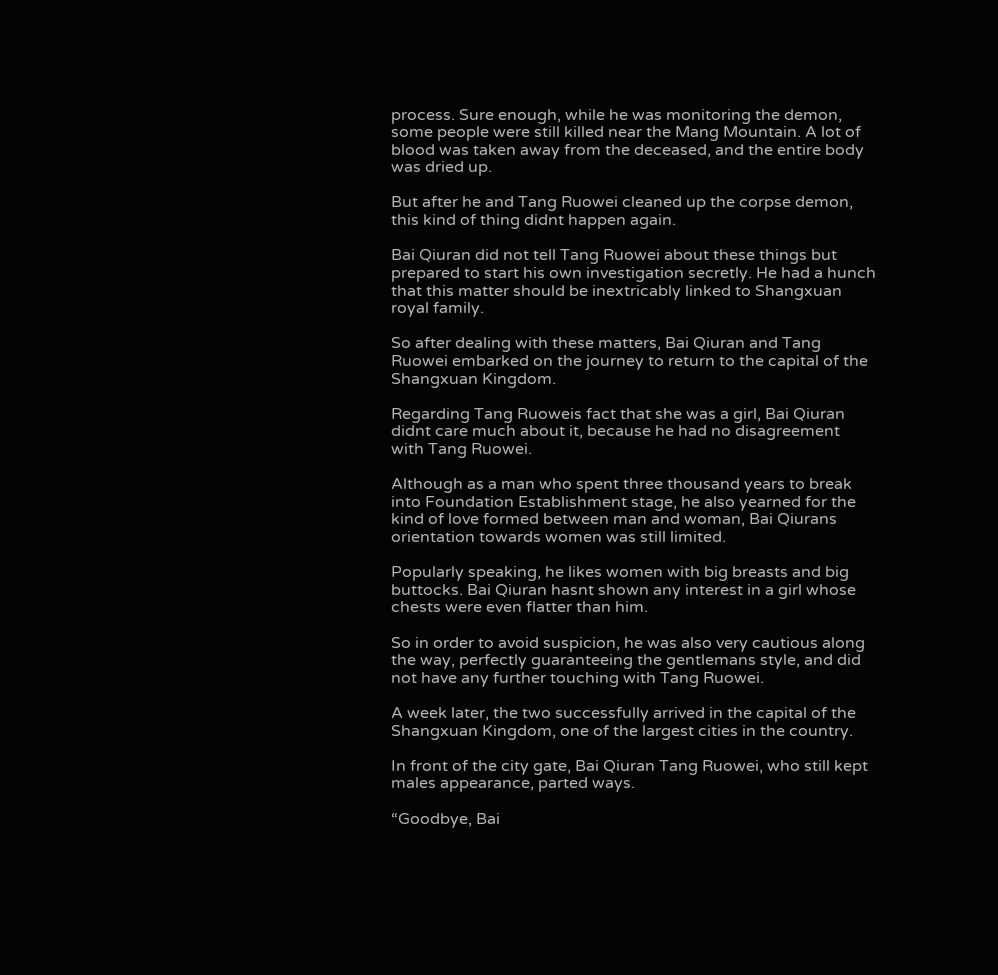process. Sure enough, while he was monitoring the demon, some people were still killed near the Mang Mountain. A lot of blood was taken away from the deceased, and the entire body was dried up.

But after he and Tang Ruowei cleaned up the corpse demon, this kind of thing didnt happen again.

Bai Qiuran did not tell Tang Ruowei about these things but prepared to start his own investigation secretly. He had a hunch that this matter should be inextricably linked to Shangxuan royal family.

So after dealing with these matters, Bai Qiuran and Tang Ruowei embarked on the journey to return to the capital of the Shangxuan Kingdom.

Regarding Tang Ruoweis fact that she was a girl, Bai Qiuran didnt care much about it, because he had no disagreement with Tang Ruowei.

Although as a man who spent three thousand years to break into Foundation Establishment stage, he also yearned for the kind of love formed between man and woman, Bai Qiurans orientation towards women was still limited.

Popularly speaking, he likes women with big breasts and big buttocks. Bai Qiuran hasnt shown any interest in a girl whose chests were even flatter than him.

So in order to avoid suspicion, he was also very cautious along the way, perfectly guaranteeing the gentlemans style, and did not have any further touching with Tang Ruowei.

A week later, the two successfully arrived in the capital of the Shangxuan Kingdom, one of the largest cities in the country.

In front of the city gate, Bai Qiuran Tang Ruowei, who still kept males appearance, parted ways.

“Goodbye, Bai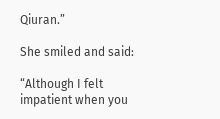Qiuran.”

She smiled and said:

“Although I felt impatient when you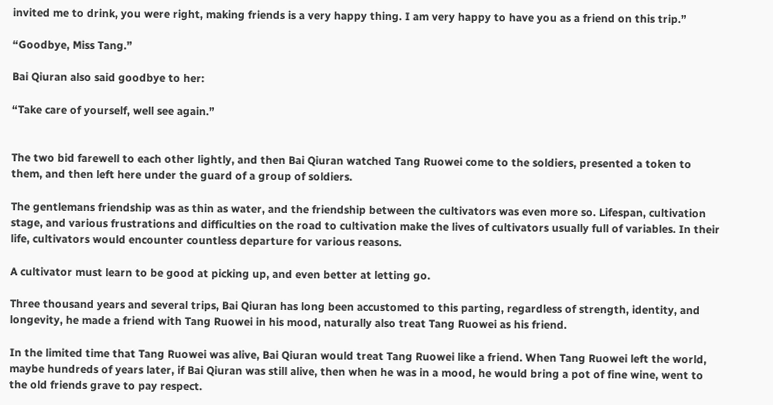invited me to drink, you were right, making friends is a very happy thing. I am very happy to have you as a friend on this trip.”

“Goodbye, Miss Tang.”

Bai Qiuran also said goodbye to her:

“Take care of yourself, well see again.”


The two bid farewell to each other lightly, and then Bai Qiuran watched Tang Ruowei come to the soldiers, presented a token to them, and then left here under the guard of a group of soldiers.

The gentlemans friendship was as thin as water, and the friendship between the cultivators was even more so. Lifespan, cultivation stage, and various frustrations and difficulties on the road to cultivation make the lives of cultivators usually full of variables. In their life, cultivators would encounter countless departure for various reasons.

A cultivator must learn to be good at picking up, and even better at letting go.

Three thousand years and several trips, Bai Qiuran has long been accustomed to this parting, regardless of strength, identity, and longevity, he made a friend with Tang Ruowei in his mood, naturally also treat Tang Ruowei as his friend.

In the limited time that Tang Ruowei was alive, Bai Qiuran would treat Tang Ruowei like a friend. When Tang Ruowei left the world, maybe hundreds of years later, if Bai Qiuran was still alive, then when he was in a mood, he would bring a pot of fine wine, went to the old friends grave to pay respect.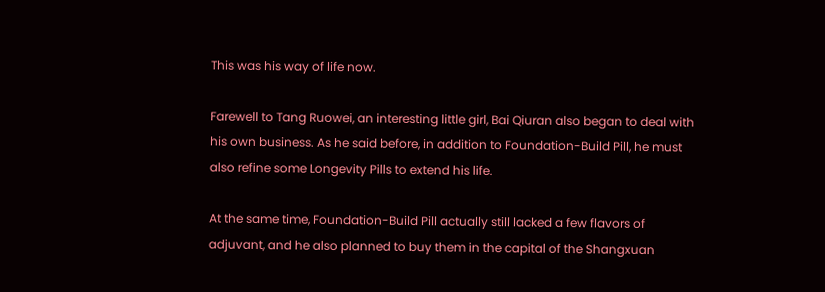This was his way of life now.

Farewell to Tang Ruowei, an interesting little girl, Bai Qiuran also began to deal with his own business. As he said before, in addition to Foundation-Build Pill, he must also refine some Longevity Pills to extend his life.

At the same time, Foundation-Build Pill actually still lacked a few flavors of adjuvant, and he also planned to buy them in the capital of the Shangxuan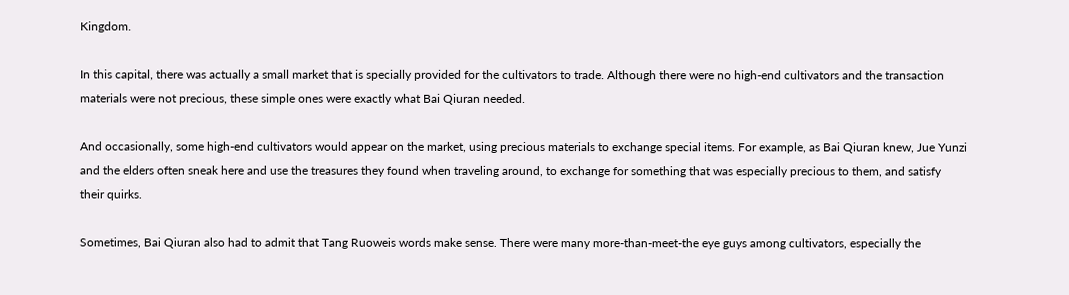Kingdom.

In this capital, there was actually a small market that is specially provided for the cultivators to trade. Although there were no high-end cultivators and the transaction materials were not precious, these simple ones were exactly what Bai Qiuran needed.

And occasionally, some high-end cultivators would appear on the market, using precious materials to exchange special items. For example, as Bai Qiuran knew, Jue Yunzi and the elders often sneak here and use the treasures they found when traveling around, to exchange for something that was especially precious to them, and satisfy their quirks.

Sometimes, Bai Qiuran also had to admit that Tang Ruoweis words make sense. There were many more-than-meet-the eye guys among cultivators, especially the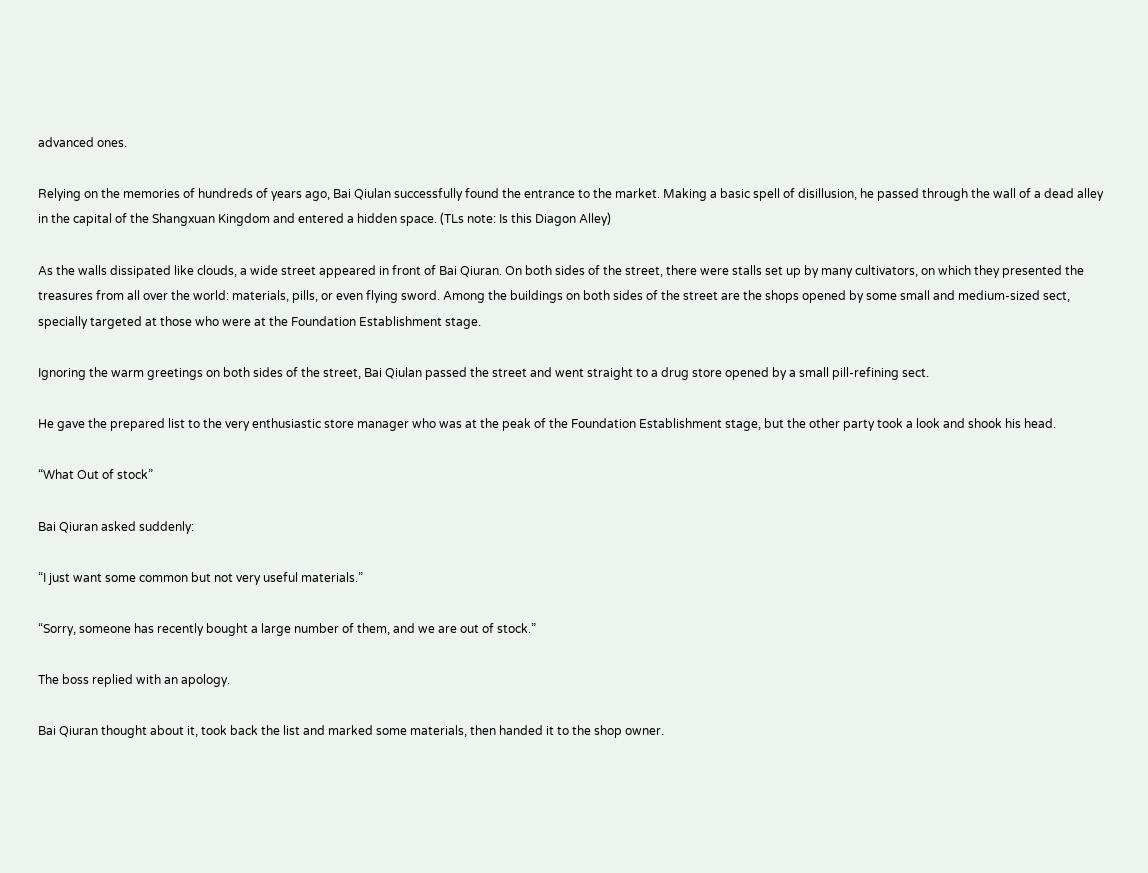advanced ones.

Relying on the memories of hundreds of years ago, Bai Qiulan successfully found the entrance to the market. Making a basic spell of disillusion, he passed through the wall of a dead alley in the capital of the Shangxuan Kingdom and entered a hidden space. (TLs note: Is this Diagon Alley)

As the walls dissipated like clouds, a wide street appeared in front of Bai Qiuran. On both sides of the street, there were stalls set up by many cultivators, on which they presented the treasures from all over the world: materials, pills, or even flying sword. Among the buildings on both sides of the street are the shops opened by some small and medium-sized sect, specially targeted at those who were at the Foundation Establishment stage.

Ignoring the warm greetings on both sides of the street, Bai Qiulan passed the street and went straight to a drug store opened by a small pill-refining sect.

He gave the prepared list to the very enthusiastic store manager who was at the peak of the Foundation Establishment stage, but the other party took a look and shook his head.

“What Out of stock”

Bai Qiuran asked suddenly:

“I just want some common but not very useful materials.”

“Sorry, someone has recently bought a large number of them, and we are out of stock.”

The boss replied with an apology.

Bai Qiuran thought about it, took back the list and marked some materials, then handed it to the shop owner.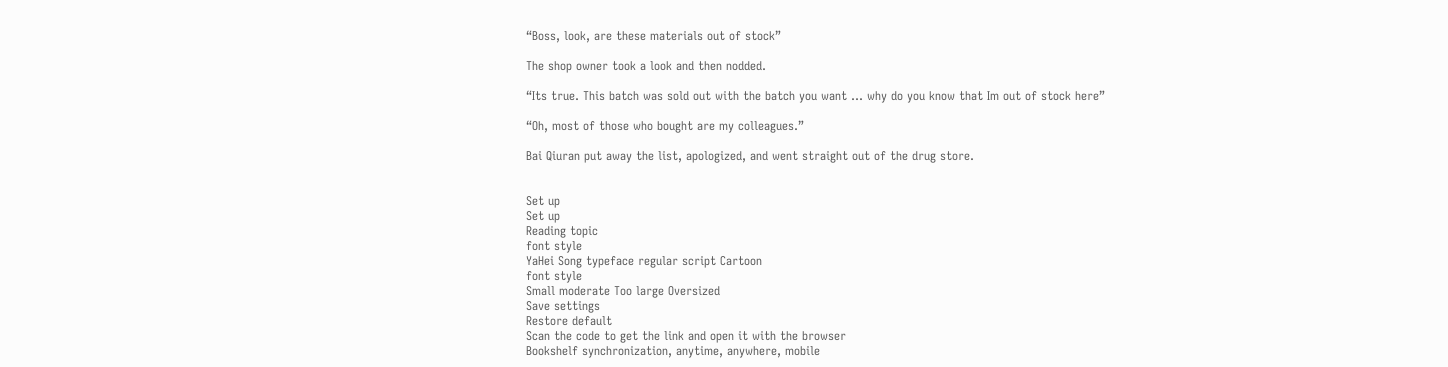“Boss, look, are these materials out of stock”

The shop owner took a look and then nodded.

“Its true. This batch was sold out with the batch you want ... why do you know that Im out of stock here”

“Oh, most of those who bought are my colleagues.”

Bai Qiuran put away the list, apologized, and went straight out of the drug store.


Set up
Set up
Reading topic
font style
YaHei Song typeface regular script Cartoon
font style
Small moderate Too large Oversized
Save settings
Restore default
Scan the code to get the link and open it with the browser
Bookshelf synchronization, anytime, anywhere, mobile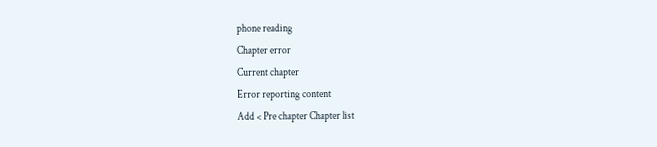phone reading
Chapter error
Current chapter
Error reporting content
Add < Pre chapter Chapter list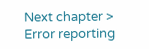Next chapter > Error reporting